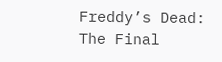Freddy’s Dead: The Final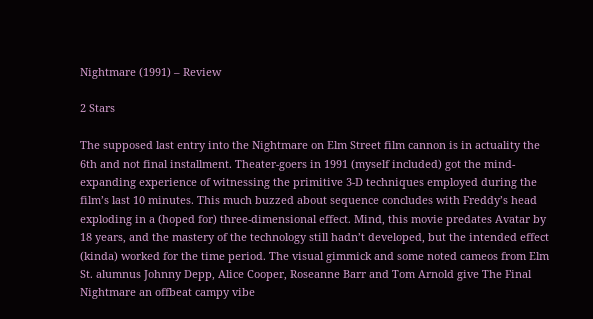Nightmare (1991) – Review

2 Stars

The supposed last entry into the Nightmare on Elm Street film cannon is in actuality the 6th and not final installment. Theater-goers in 1991 (myself included) got the mind-expanding experience of witnessing the primitive 3-D techniques employed during the film’s last 10 minutes. This much buzzed about sequence concludes with Freddy’s head exploding in a (hoped for) three-dimensional effect. Mind, this movie predates Avatar by 18 years, and the mastery of the technology still hadn’t developed, but the intended effect (kinda) worked for the time period. The visual gimmick and some noted cameos from Elm St. alumnus Johnny Depp, Alice Cooper, Roseanne Barr and Tom Arnold give The Final Nightmare an offbeat campy vibe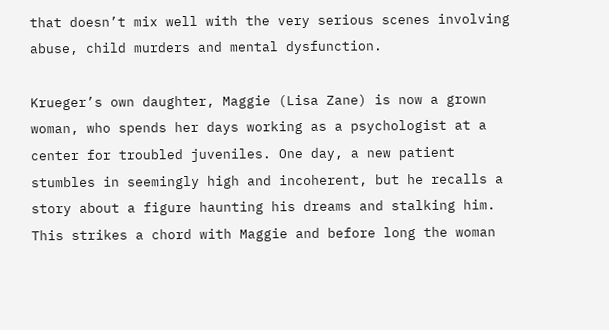that doesn’t mix well with the very serious scenes involving abuse, child murders and mental dysfunction.

Krueger’s own daughter, Maggie (Lisa Zane) is now a grown woman, who spends her days working as a psychologist at a center for troubled juveniles. One day, a new patient stumbles in seemingly high and incoherent, but he recalls a story about a figure haunting his dreams and stalking him. This strikes a chord with Maggie and before long the woman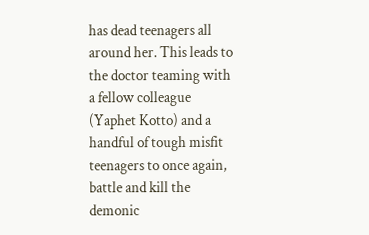has dead teenagers all around her. This leads to the doctor teaming with a fellow colleague (Yaphet Kotto) and a handful of tough misfit teenagers to once again, battle and kill the demonic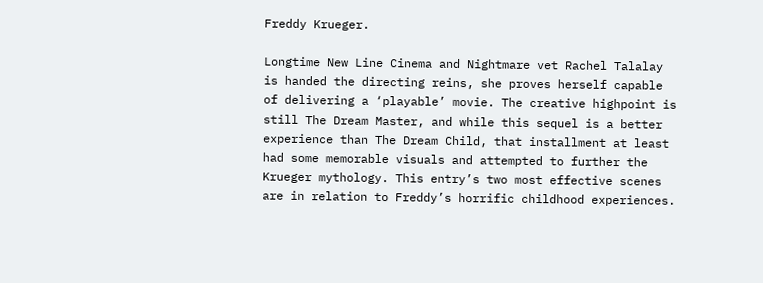Freddy Krueger.

Longtime New Line Cinema and Nightmare vet Rachel Talalay is handed the directing reins, she proves herself capable of delivering a ‘playable’ movie. The creative highpoint is still The Dream Master, and while this sequel is a better experience than The Dream Child, that installment at least had some memorable visuals and attempted to further the Krueger mythology. This entry’s two most effective scenes are in relation to Freddy’s horrific childhood experiences.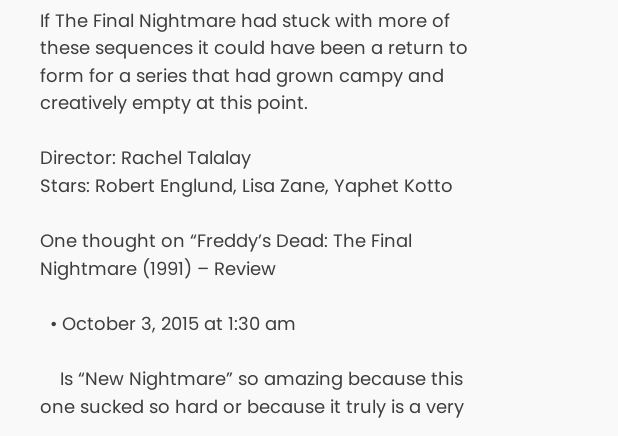If The Final Nightmare had stuck with more of these sequences it could have been a return to form for a series that had grown campy and creatively empty at this point.

Director: Rachel Talalay
Stars: Robert Englund, Lisa Zane, Yaphet Kotto

One thought on “Freddy’s Dead: The Final Nightmare (1991) – Review

  • October 3, 2015 at 1:30 am

    Is “New Nightmare” so amazing because this one sucked so hard or because it truly is a very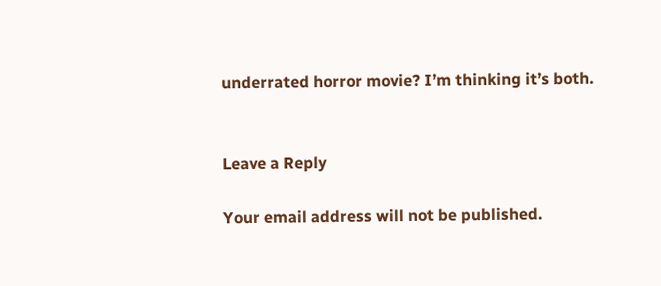underrated horror movie? I’m thinking it’s both.


Leave a Reply

Your email address will not be published.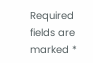Required fields are marked *